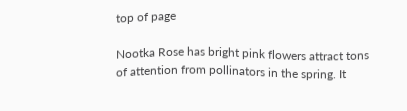top of page

Nootka Rose has bright pink flowers attract tons of attention from pollinators in the spring. It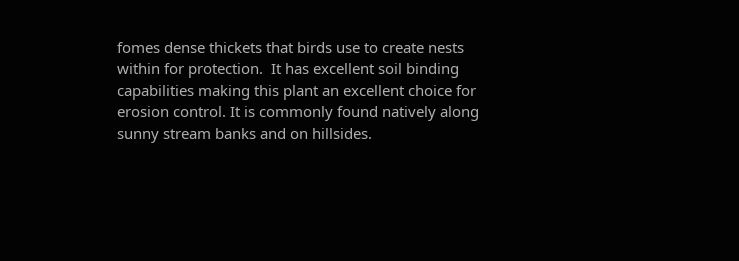fomes dense thickets that birds use to create nests within for protection.  It has excellent soil binding capabilities making this plant an excellent choice for erosion control. It is commonly found natively along sunny stream banks and on hillsides.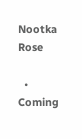Nootka Rose

  • Coming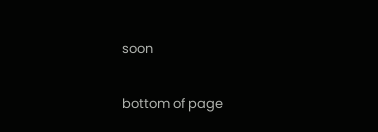soon

bottom of page